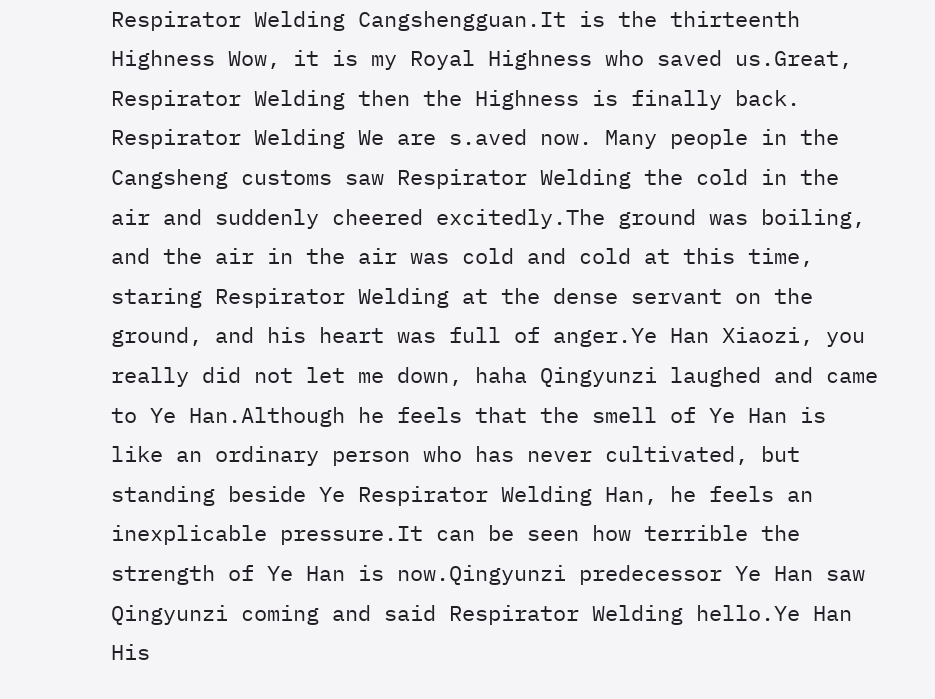Respirator Welding Cangshengguan.It is the thirteenth Highness Wow, it is my Royal Highness who saved us.Great, Respirator Welding then the Highness is finally back. Respirator Welding We are s.aved now. Many people in the Cangsheng customs saw Respirator Welding the cold in the air and suddenly cheered excitedly.The ground was boiling, and the air in the air was cold and cold at this time, staring Respirator Welding at the dense servant on the ground, and his heart was full of anger.Ye Han Xiaozi, you really did not let me down, haha Qingyunzi laughed and came to Ye Han.Although he feels that the smell of Ye Han is like an ordinary person who has never cultivated, but standing beside Ye Respirator Welding Han, he feels an inexplicable pressure.It can be seen how terrible the strength of Ye Han is now.Qingyunzi predecessor Ye Han saw Qingyunzi coming and said Respirator Welding hello.Ye Han His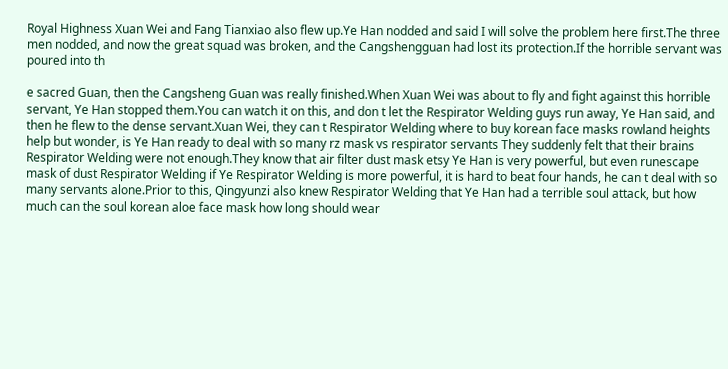Royal Highness Xuan Wei and Fang Tianxiao also flew up.Ye Han nodded and said I will solve the problem here first.The three men nodded, and now the great squad was broken, and the Cangshengguan had lost its protection.If the horrible servant was poured into th

e sacred Guan, then the Cangsheng Guan was really finished.When Xuan Wei was about to fly and fight against this horrible servant, Ye Han stopped them.You can watch it on this, and don t let the Respirator Welding guys run away, Ye Han said, and then he flew to the dense servant.Xuan Wei, they can t Respirator Welding where to buy korean face masks rowland heights help but wonder, is Ye Han ready to deal with so many rz mask vs respirator servants They suddenly felt that their brains Respirator Welding were not enough.They know that air filter dust mask etsy Ye Han is very powerful, but even runescape mask of dust Respirator Welding if Ye Respirator Welding is more powerful, it is hard to beat four hands, he can t deal with so many servants alone.Prior to this, Qingyunzi also knew Respirator Welding that Ye Han had a terrible soul attack, but how much can the soul korean aloe face mask how long should wear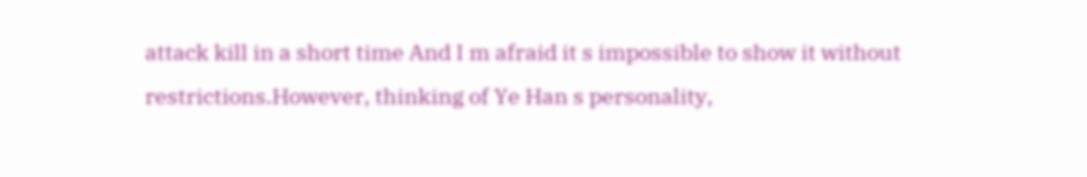attack kill in a short time And I m afraid it s impossible to show it without restrictions.However, thinking of Ye Han s personality,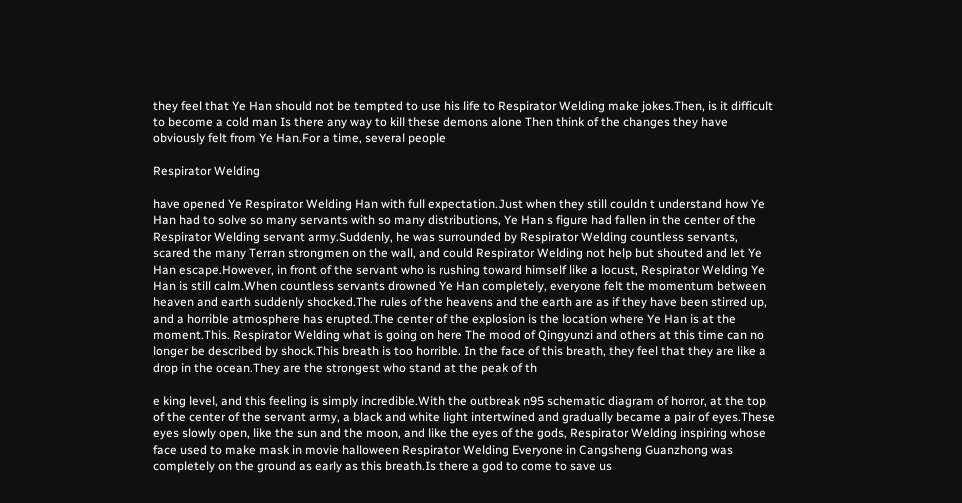they feel that Ye Han should not be tempted to use his life to Respirator Welding make jokes.Then, is it difficult to become a cold man Is there any way to kill these demons alone Then think of the changes they have obviously felt from Ye Han.For a time, several people

Respirator Welding

have opened Ye Respirator Welding Han with full expectation.Just when they still couldn t understand how Ye Han had to solve so many servants with so many distributions, Ye Han s figure had fallen in the center of the Respirator Welding servant army.Suddenly, he was surrounded by Respirator Welding countless servants, scared the many Terran strongmen on the wall, and could Respirator Welding not help but shouted and let Ye Han escape.However, in front of the servant who is rushing toward himself like a locust, Respirator Welding Ye Han is still calm.When countless servants drowned Ye Han completely, everyone felt the momentum between heaven and earth suddenly shocked.The rules of the heavens and the earth are as if they have been stirred up, and a horrible atmosphere has erupted.The center of the explosion is the location where Ye Han is at the moment.This. Respirator Welding what is going on here The mood of Qingyunzi and others at this time can no longer be described by shock.This breath is too horrible. In the face of this breath, they feel that they are like a drop in the ocean.They are the strongest who stand at the peak of th

e king level, and this feeling is simply incredible.With the outbreak n95 schematic diagram of horror, at the top of the center of the servant army, a black and white light intertwined and gradually became a pair of eyes.These eyes slowly open, like the sun and the moon, and like the eyes of the gods, Respirator Welding inspiring whose face used to make mask in movie halloween Respirator Welding Everyone in Cangsheng Guanzhong was completely on the ground as early as this breath.Is there a god to come to save us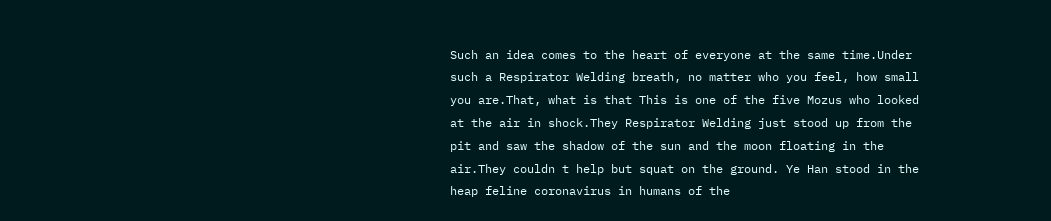Such an idea comes to the heart of everyone at the same time.Under such a Respirator Welding breath, no matter who you feel, how small you are.That, what is that This is one of the five Mozus who looked at the air in shock.They Respirator Welding just stood up from the pit and saw the shadow of the sun and the moon floating in the air.They couldn t help but squat on the ground. Ye Han stood in the heap feline coronavirus in humans of the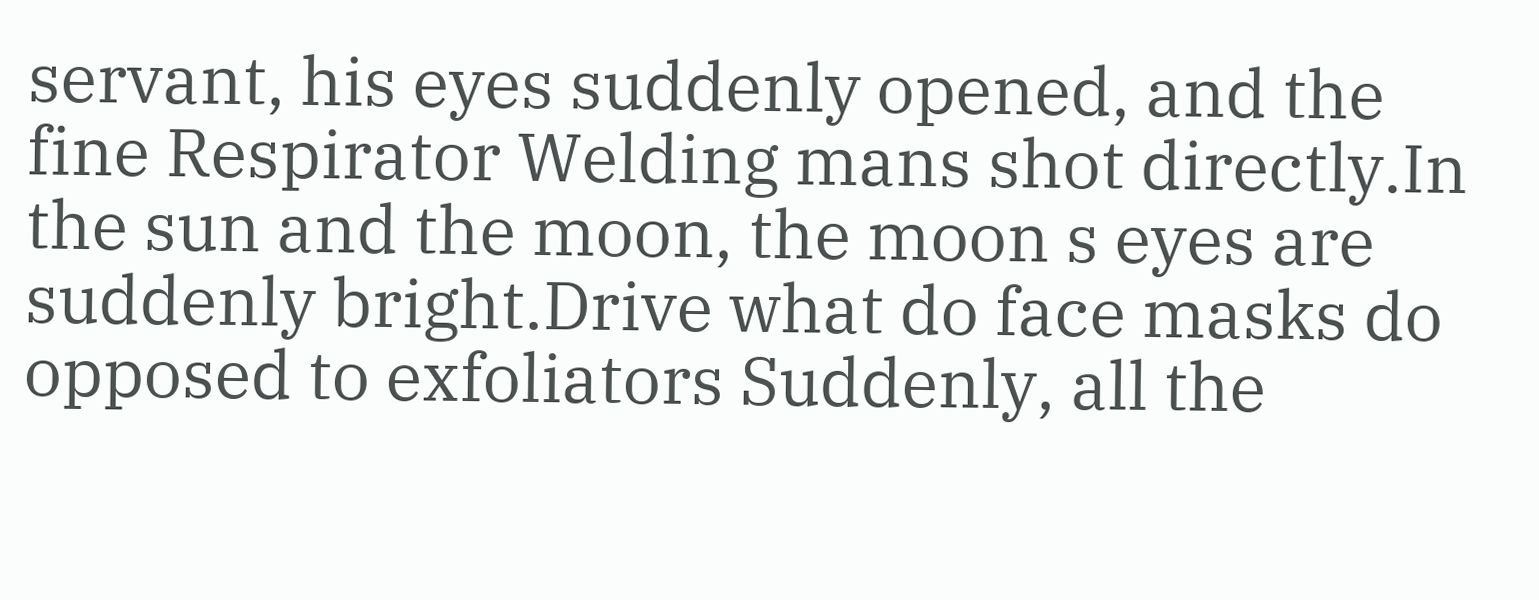servant, his eyes suddenly opened, and the fine Respirator Welding mans shot directly.In the sun and the moon, the moon s eyes are suddenly bright.Drive what do face masks do opposed to exfoliators Suddenly, all the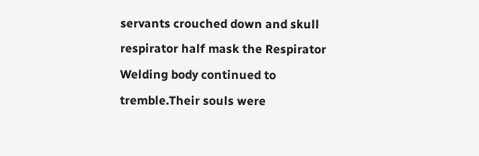servants crouched down and skull respirator half mask the Respirator Welding body continued to tremble.Their souls were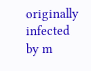originally infected by m